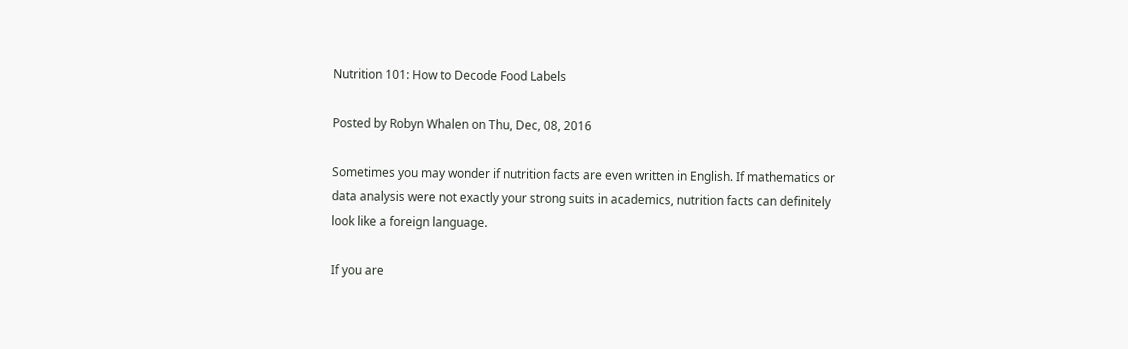Nutrition 101: How to Decode Food Labels

Posted by Robyn Whalen on Thu, Dec, 08, 2016

Sometimes you may wonder if nutrition facts are even written in English. If mathematics or data analysis were not exactly your strong suits in academics, nutrition facts can definitely look like a foreign language.

If you are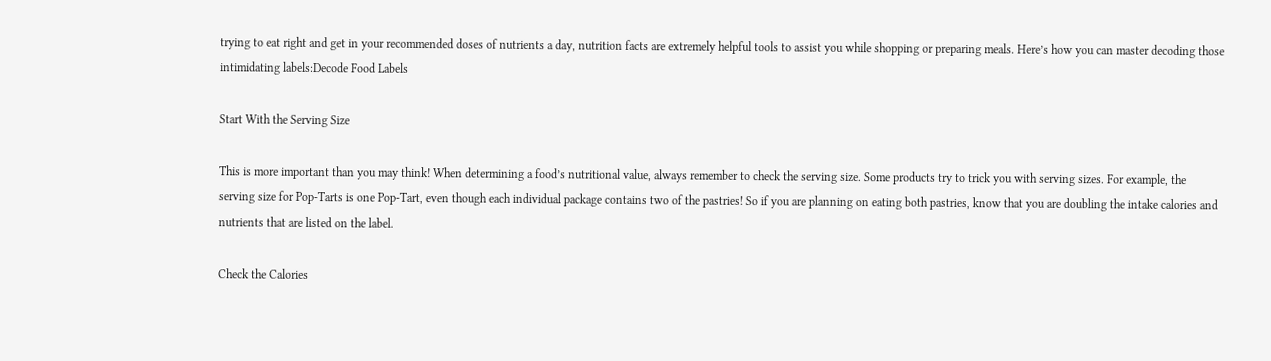trying to eat right and get in your recommended doses of nutrients a day, nutrition facts are extremely helpful tools to assist you while shopping or preparing meals. Here’s how you can master decoding those intimidating labels:Decode Food Labels

Start With the Serving Size

This is more important than you may think! When determining a food’s nutritional value, always remember to check the serving size. Some products try to trick you with serving sizes. For example, the serving size for Pop-Tarts is one Pop-Tart, even though each individual package contains two of the pastries! So if you are planning on eating both pastries, know that you are doubling the intake calories and nutrients that are listed on the label.

Check the Calories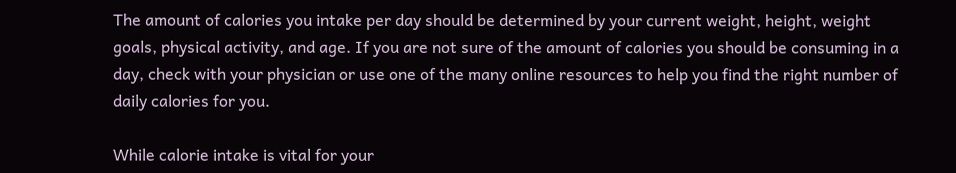The amount of calories you intake per day should be determined by your current weight, height, weight goals, physical activity, and age. If you are not sure of the amount of calories you should be consuming in a day, check with your physician or use one of the many online resources to help you find the right number of daily calories for you.

While calorie intake is vital for your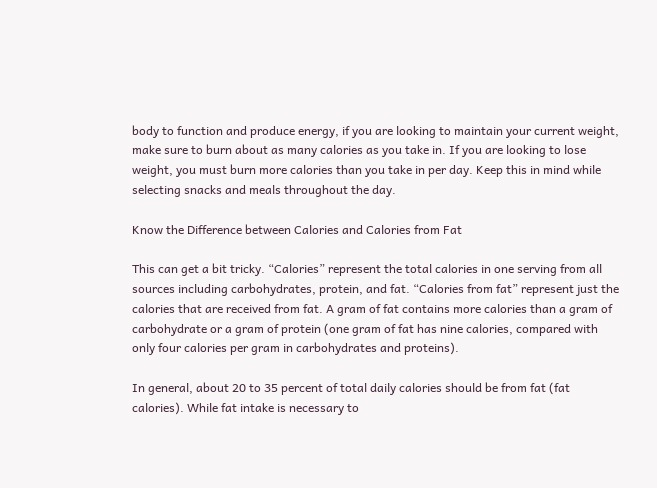body to function and produce energy, if you are looking to maintain your current weight, make sure to burn about as many calories as you take in. If you are looking to lose weight, you must burn more calories than you take in per day. Keep this in mind while selecting snacks and meals throughout the day.

Know the Difference between Calories and Calories from Fat

This can get a bit tricky. “Calories” represent the total calories in one serving from all sources including carbohydrates, protein, and fat. “Calories from fat” represent just the calories that are received from fat. A gram of fat contains more calories than a gram of carbohydrate or a gram of protein (one gram of fat has nine calories, compared with only four calories per gram in carbohydrates and proteins).

In general, about 20 to 35 percent of total daily calories should be from fat (fat calories). While fat intake is necessary to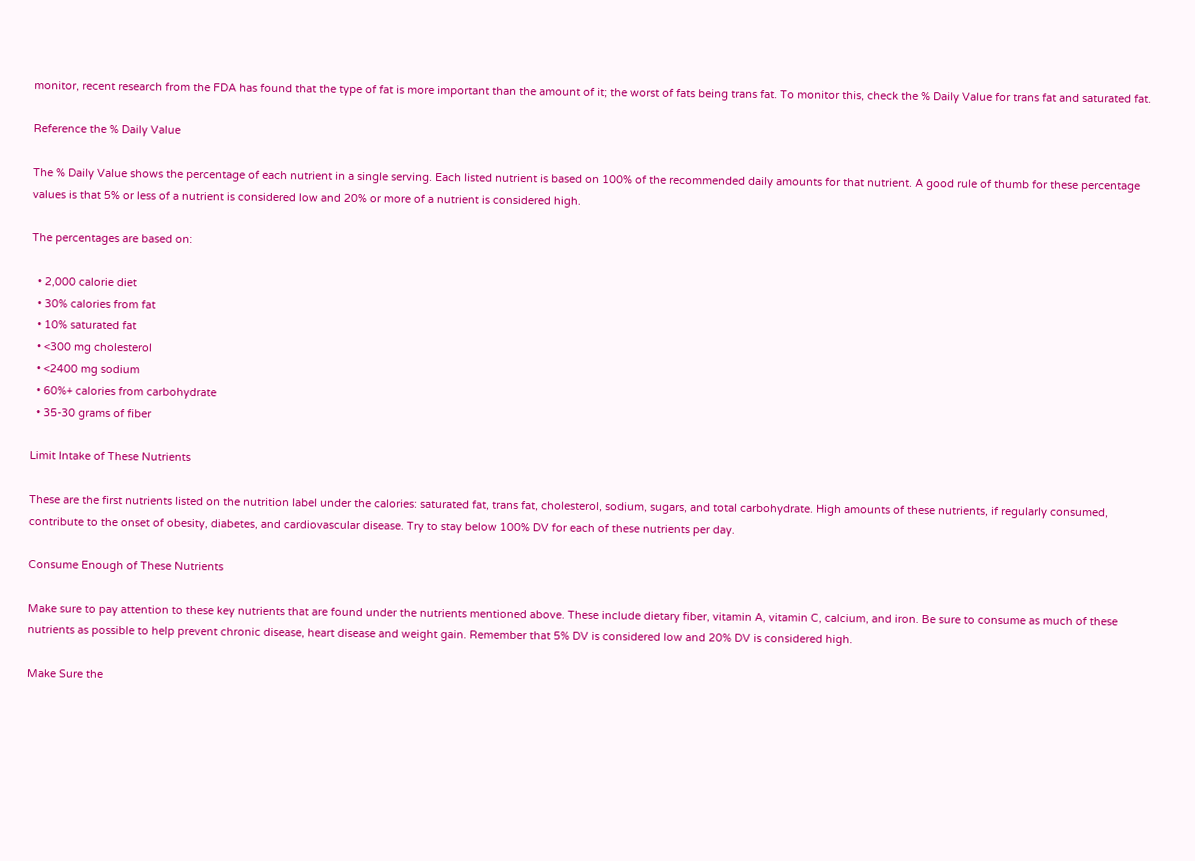monitor, recent research from the FDA has found that the type of fat is more important than the amount of it; the worst of fats being trans fat. To monitor this, check the % Daily Value for trans fat and saturated fat.

Reference the % Daily Value

The % Daily Value shows the percentage of each nutrient in a single serving. Each listed nutrient is based on 100% of the recommended daily amounts for that nutrient. A good rule of thumb for these percentage values is that 5% or less of a nutrient is considered low and 20% or more of a nutrient is considered high.

The percentages are based on:

  • 2,000 calorie diet
  • 30% calories from fat
  • 10% saturated fat
  • <300 mg cholesterol
  • <2400 mg sodium
  • 60%+ calories from carbohydrate
  • 35-30 grams of fiber

Limit Intake of These Nutrients

These are the first nutrients listed on the nutrition label under the calories: saturated fat, trans fat, cholesterol, sodium, sugars, and total carbohydrate. High amounts of these nutrients, if regularly consumed, contribute to the onset of obesity, diabetes, and cardiovascular disease. Try to stay below 100% DV for each of these nutrients per day.

Consume Enough of These Nutrients

Make sure to pay attention to these key nutrients that are found under the nutrients mentioned above. These include dietary fiber, vitamin A, vitamin C, calcium, and iron. Be sure to consume as much of these nutrients as possible to help prevent chronic disease, heart disease and weight gain. Remember that 5% DV is considered low and 20% DV is considered high.

Make Sure the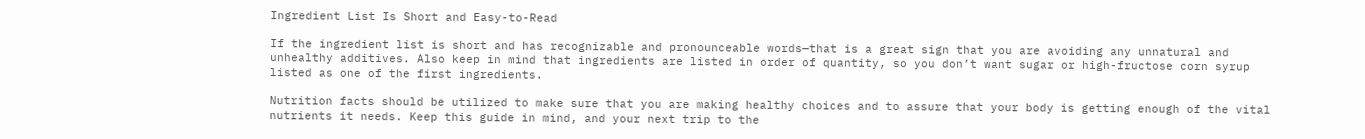Ingredient List Is Short and Easy-to-Read

If the ingredient list is short and has recognizable and pronounceable words—that is a great sign that you are avoiding any unnatural and unhealthy additives. Also keep in mind that ingredients are listed in order of quantity, so you don’t want sugar or high-fructose corn syrup listed as one of the first ingredients.

Nutrition facts should be utilized to make sure that you are making healthy choices and to assure that your body is getting enough of the vital nutrients it needs. Keep this guide in mind, and your next trip to the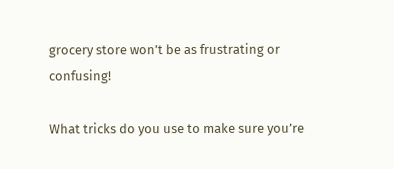grocery store won’t be as frustrating or confusing!

What tricks do you use to make sure you’re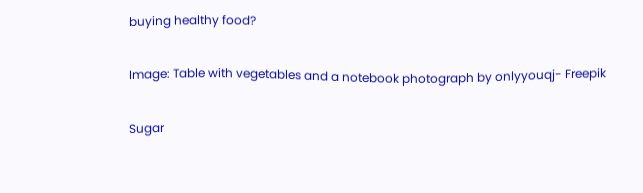buying healthy food?

Image: Table with vegetables and a notebook photograph by onlyyouqj- Freepik

Sugar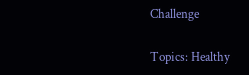Challenge

Topics: Healthy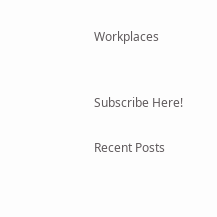Workplaces


Subscribe Here!

Recent Posts